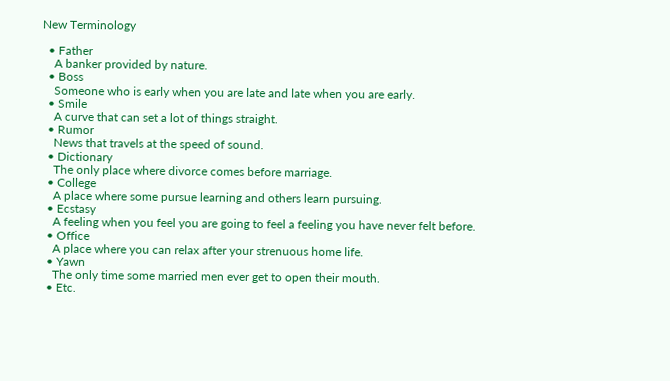New Terminology

  • Father
    A banker provided by nature.
  • Boss
    Someone who is early when you are late and late when you are early.
  • Smile
    A curve that can set a lot of things straight.
  • Rumor
    News that travels at the speed of sound.
  • Dictionary
    The only place where divorce comes before marriage.
  • College
    A place where some pursue learning and others learn pursuing.
  • Ecstasy
    A feeling when you feel you are going to feel a feeling you have never felt before.
  • Office
    A place where you can relax after your strenuous home life.
  • Yawn
    The only time some married men ever get to open their mouth.
  • Etc.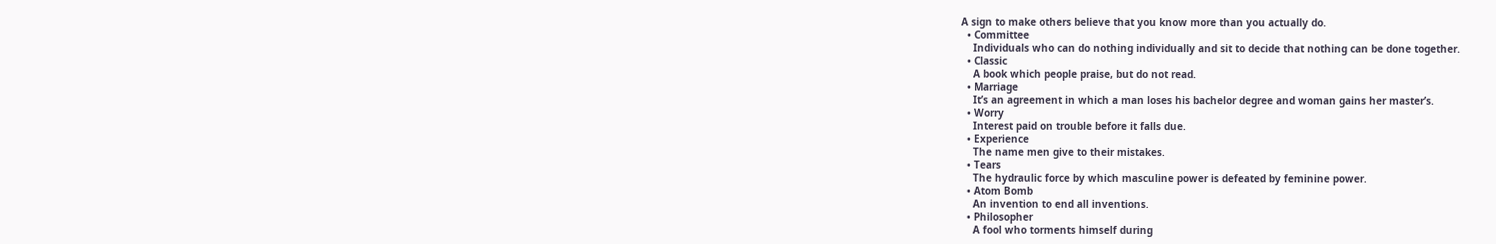A sign to make others believe that you know more than you actually do.
  • Committee
    Individuals who can do nothing individually and sit to decide that nothing can be done together.
  • Classic
    A book which people praise, but do not read.
  • Marriage
    It’s an agreement in which a man loses his bachelor degree and woman gains her master’s.
  • Worry
    Interest paid on trouble before it falls due.
  • Experience
    The name men give to their mistakes.
  • Tears
    The hydraulic force by which masculine power is defeated by feminine power.
  • Atom Bomb
    An invention to end all inventions.
  • Philosopher
    A fool who torments himself during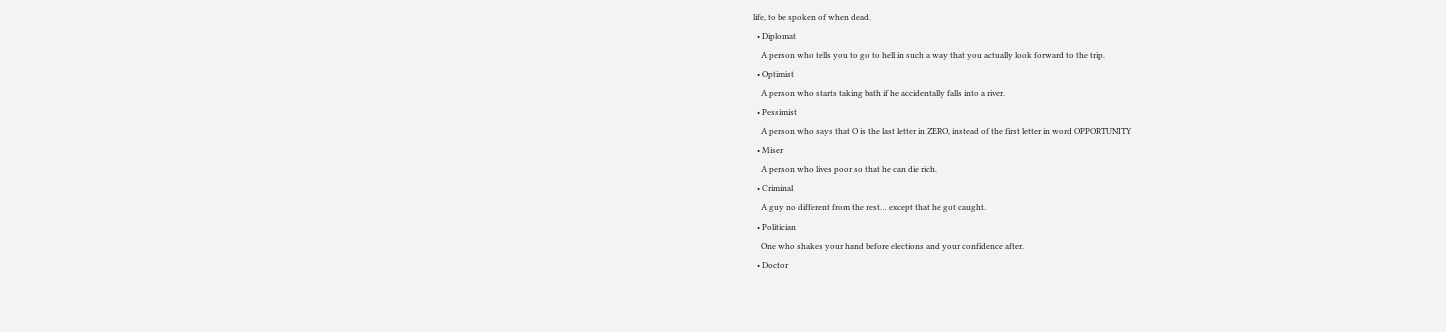life, to be spoken of when dead.
  • Diplomat
    A person who tells you to go to hell in such a way that you actually look forward to the trip.
  • Optimist
    A person who starts taking bath if he accidentally falls into a river.
  • Pessimist
    A person who says that O is the last letter in ZERO, instead of the first letter in word OPPORTUNITY
  • Miser
    A person who lives poor so that he can die rich.
  • Criminal
    A guy no different from the rest… except that he got caught.
  • Politician
    One who shakes your hand before elections and your confidence after.
  • Doctor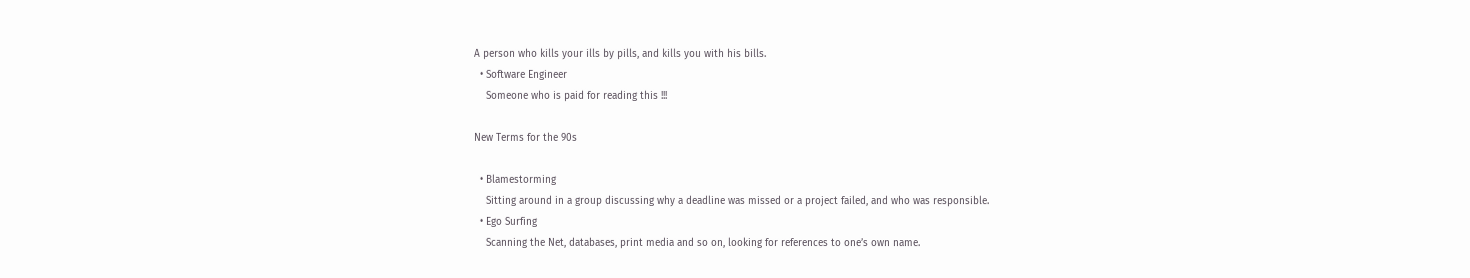A person who kills your ills by pills, and kills you with his bills.
  • Software Engineer
    Someone who is paid for reading this !!!

New Terms for the 90s

  • Blamestorming
    Sitting around in a group discussing why a deadline was missed or a project failed, and who was responsible.
  • Ego Surfing
    Scanning the Net, databases, print media and so on, looking for references to one’s own name.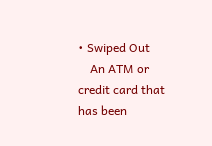• Swiped Out
    An ATM or credit card that has been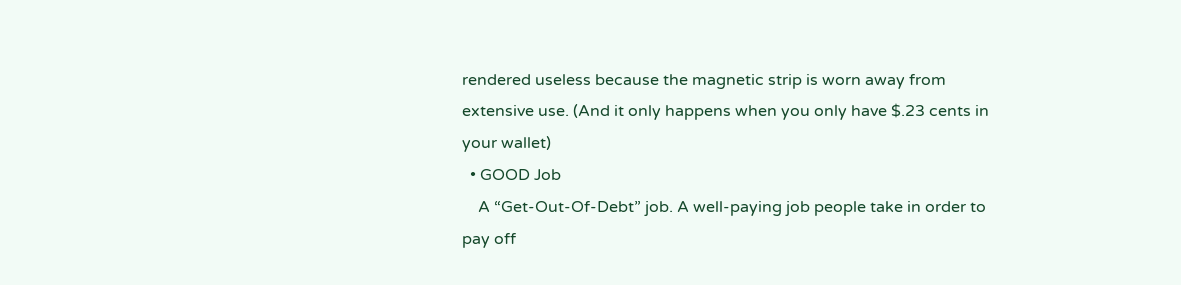rendered useless because the magnetic strip is worn away from extensive use. (And it only happens when you only have $.23 cents in your wallet)
  • GOOD Job
    A “Get-Out-Of-Debt” job. A well-paying job people take in order to pay off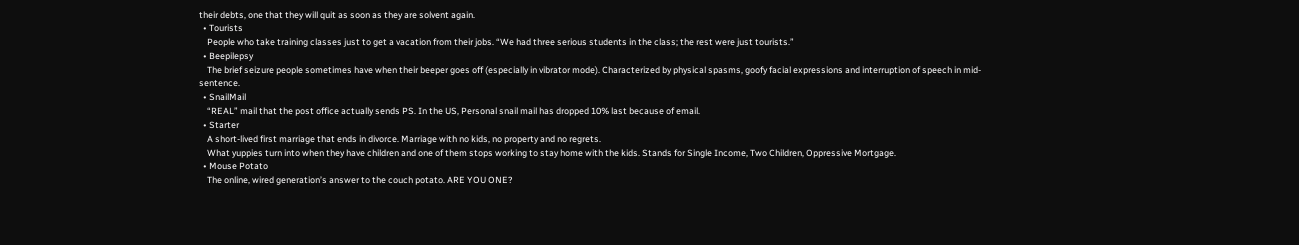their debts, one that they will quit as soon as they are solvent again.
  • Tourists
    People who take training classes just to get a vacation from their jobs. “We had three serious students in the class; the rest were just tourists.”
  • Beepilepsy
    The brief seizure people sometimes have when their beeper goes off (especially in vibrator mode). Characterized by physical spasms, goofy facial expressions and interruption of speech in mid-sentence.
  • SnailMail
    “REAL” mail that the post office actually sends PS. In the US, Personal snail mail has dropped 10% last because of email.
  • Starter
    A short-lived first marriage that ends in divorce. Marriage with no kids, no property and no regrets.
    What yuppies turn into when they have children and one of them stops working to stay home with the kids. Stands for Single Income, Two Children, Oppressive Mortgage.
  • Mouse Potato
    The online, wired generation’s answer to the couch potato. ARE YOU ONE?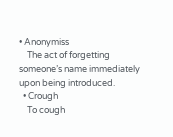• Anonymiss
    The act of forgetting someone’s name immediately upon being introduced.
  • Crough
    To cough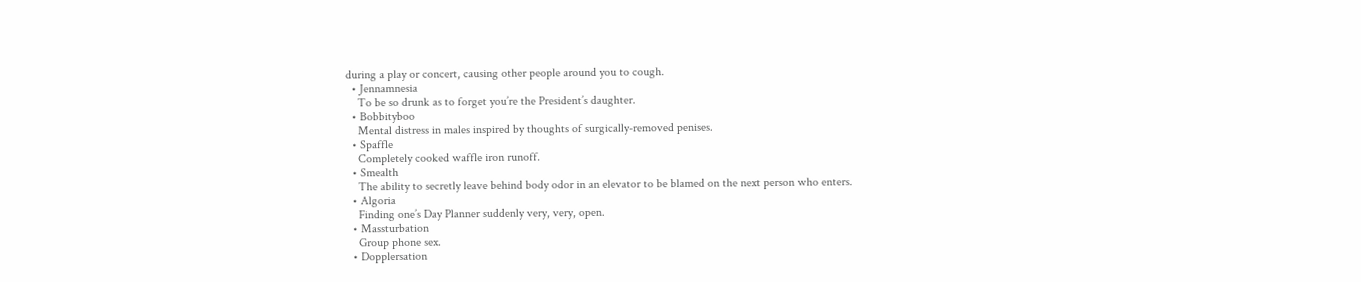during a play or concert, causing other people around you to cough.
  • Jennamnesia
    To be so drunk as to forget you’re the President’s daughter.
  • Bobbityboo
    Mental distress in males inspired by thoughts of surgically-removed penises.
  • Spaffle
    Completely cooked waffle iron runoff.
  • Smealth
    The ability to secretly leave behind body odor in an elevator to be blamed on the next person who enters.
  • Algoria
    Finding one’s Day Planner suddenly very, very, open.
  • Massturbation
    Group phone sex.
  • Dopplersation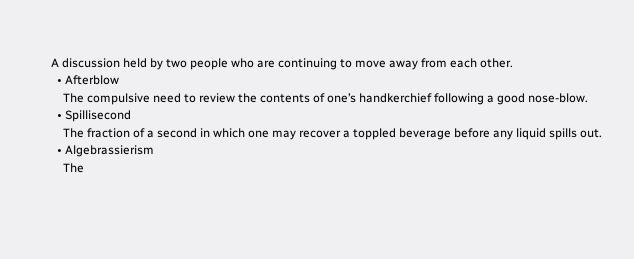A discussion held by two people who are continuing to move away from each other.
  • Afterblow
    The compulsive need to review the contents of one’s handkerchief following a good nose-blow.
  • Spillisecond
    The fraction of a second in which one may recover a toppled beverage before any liquid spills out.
  • Algebrassierism
    The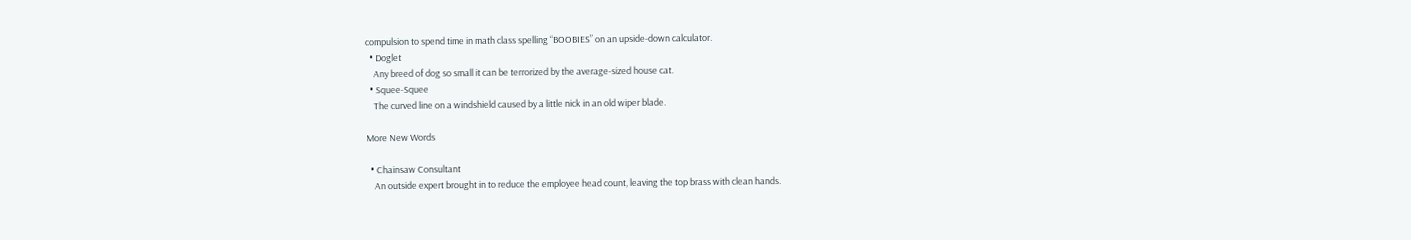compulsion to spend time in math class spelling “BOOBIES” on an upside-down calculator.
  • Doglet
    Any breed of dog so small it can be terrorized by the average-sized house cat.
  • Squee-Squee
    The curved line on a windshield caused by a little nick in an old wiper blade.

More New Words

  • Chainsaw Consultant
    An outside expert brought in to reduce the employee head count, leaving the top brass with clean hands.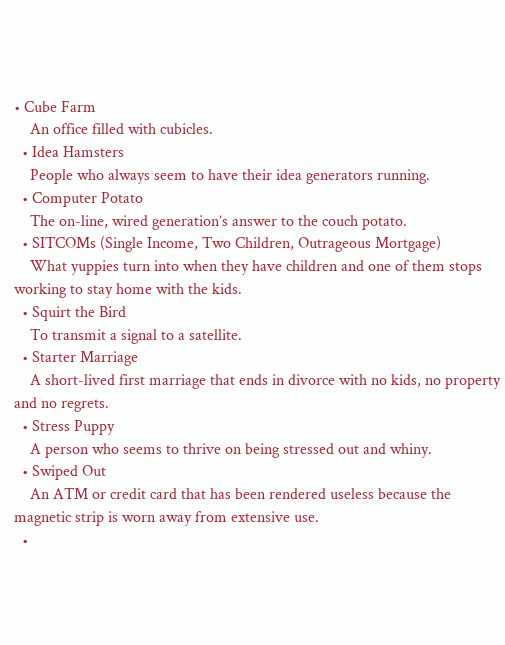• Cube Farm
    An office filled with cubicles.
  • Idea Hamsters
    People who always seem to have their idea generators running.
  • Computer Potato
    The on-line, wired generation’s answer to the couch potato.
  • SITCOMs (Single Income, Two Children, Outrageous Mortgage)
    What yuppies turn into when they have children and one of them stops working to stay home with the kids.
  • Squirt the Bird
    To transmit a signal to a satellite.
  • Starter Marriage
    A short-lived first marriage that ends in divorce with no kids, no property and no regrets.
  • Stress Puppy
    A person who seems to thrive on being stressed out and whiny.
  • Swiped Out
    An ATM or credit card that has been rendered useless because the magnetic strip is worn away from extensive use.
  •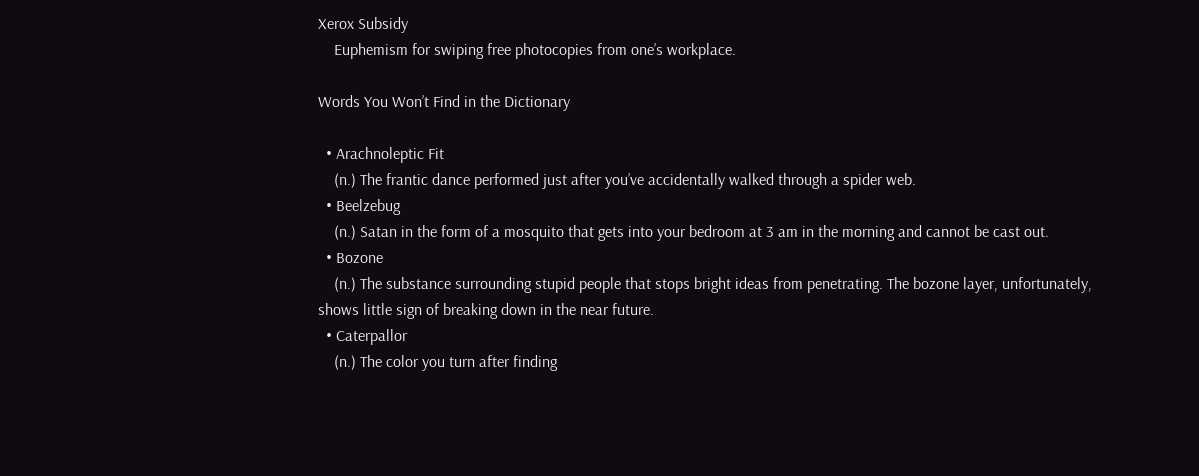Xerox Subsidy
    Euphemism for swiping free photocopies from one’s workplace.

Words You Won’t Find in the Dictionary

  • Arachnoleptic Fit
    (n.) The frantic dance performed just after you’ve accidentally walked through a spider web.
  • Beelzebug
    (n.) Satan in the form of a mosquito that gets into your bedroom at 3 am in the morning and cannot be cast out.
  • Bozone
    (n.) The substance surrounding stupid people that stops bright ideas from penetrating. The bozone layer, unfortunately, shows little sign of breaking down in the near future.
  • Caterpallor
    (n.) The color you turn after finding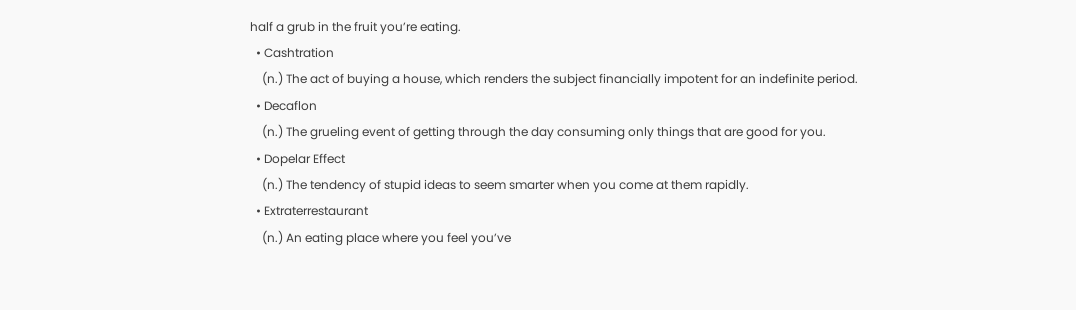half a grub in the fruit you’re eating.
  • Cashtration
    (n.) The act of buying a house, which renders the subject financially impotent for an indefinite period.
  • Decaflon
    (n.) The grueling event of getting through the day consuming only things that are good for you.
  • Dopelar Effect
    (n.) The tendency of stupid ideas to seem smarter when you come at them rapidly.
  • Extraterrestaurant
    (n.) An eating place where you feel you’ve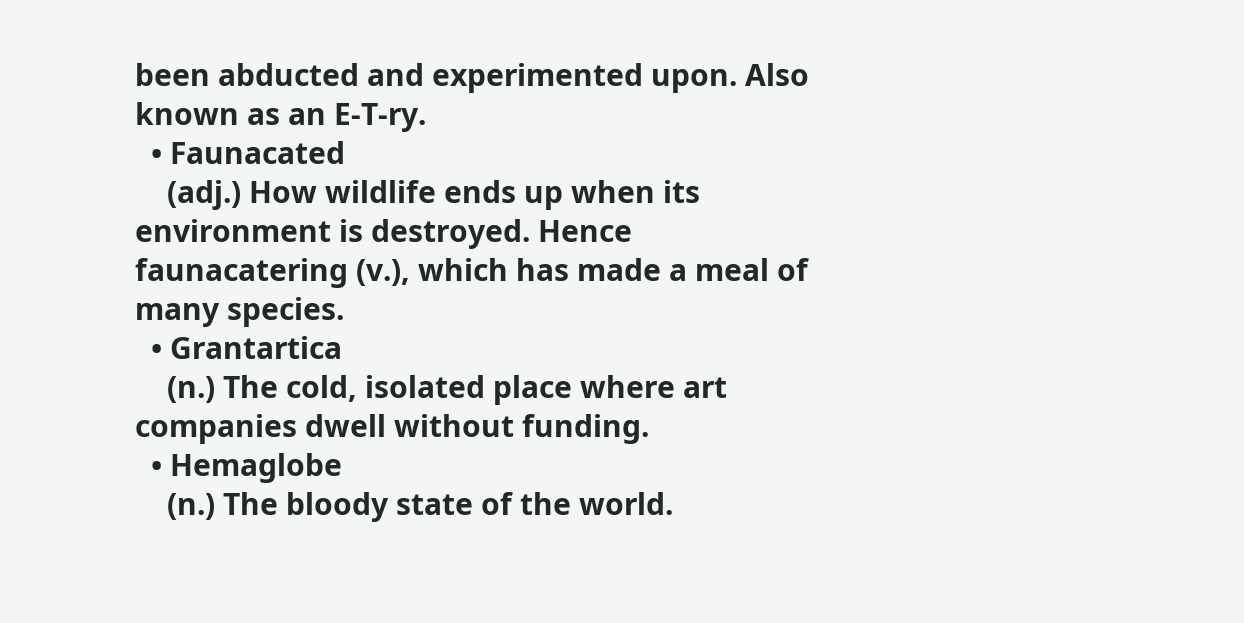been abducted and experimented upon. Also known as an E-T-ry.
  • Faunacated
    (adj.) How wildlife ends up when its environment is destroyed. Hence faunacatering (v.), which has made a meal of many species.
  • Grantartica
    (n.) The cold, isolated place where art companies dwell without funding.
  • Hemaglobe
    (n.) The bloody state of the world.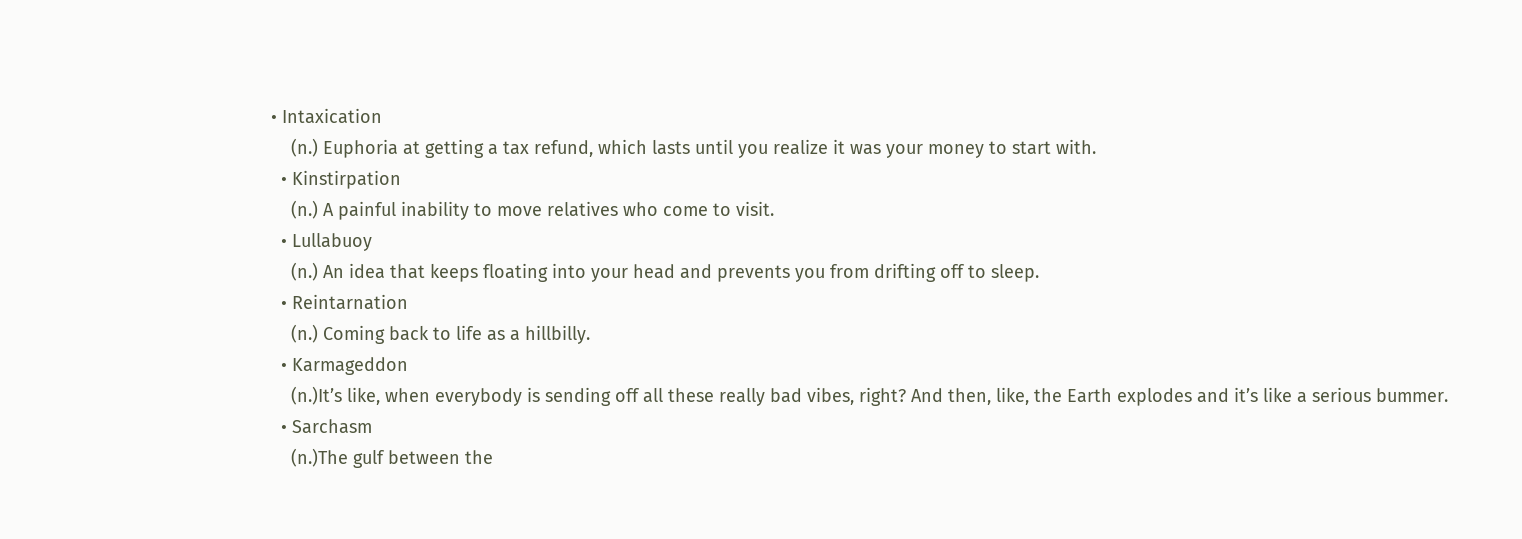• Intaxication
    (n.) Euphoria at getting a tax refund, which lasts until you realize it was your money to start with.
  • Kinstirpation
    (n.) A painful inability to move relatives who come to visit.
  • Lullabuoy
    (n.) An idea that keeps floating into your head and prevents you from drifting off to sleep.
  • Reintarnation
    (n.) Coming back to life as a hillbilly.
  • Karmageddon
    (n.)It’s like, when everybody is sending off all these really bad vibes, right? And then, like, the Earth explodes and it’s like a serious bummer.
  • Sarchasm
    (n.)The gulf between the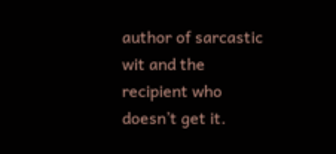author of sarcastic wit and the recipient who doesn’t get it.